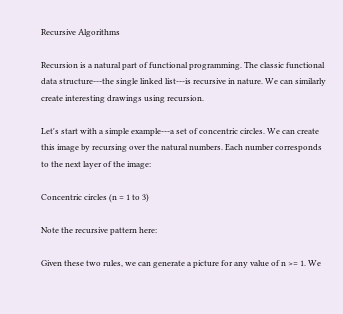Recursive Algorithms

Recursion is a natural part of functional programming. The classic functional data structure---the single linked list---is recursive in nature. We can similarly create interesting drawings using recursion.

Let's start with a simple example---a set of concentric circles. We can create this image by recursing over the natural numbers. Each number corresponds to the next layer of the image:

Concentric circles (n = 1 to 3)

Note the recursive pattern here:

Given these two rules, we can generate a picture for any value of n >= 1. We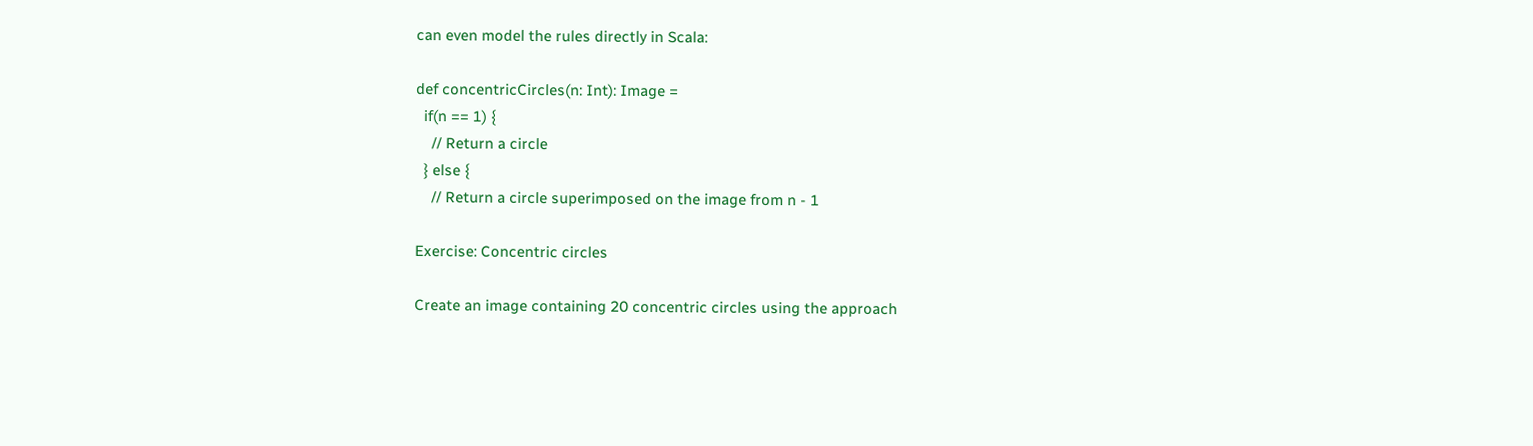can even model the rules directly in Scala:

def concentricCircles(n: Int): Image =
  if(n == 1) {
    // Return a circle
  } else {
    // Return a circle superimposed on the image from n - 1

Exercise: Concentric circles

Create an image containing 20 concentric circles using the approach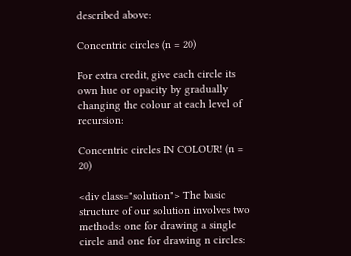described above:

Concentric circles (n = 20)

For extra credit, give each circle its own hue or opacity by gradually changing the colour at each level of recursion:

Concentric circles IN COLOUR! (n = 20)

<div class="solution"> The basic structure of our solution involves two methods: one for drawing a single circle and one for drawing n circles: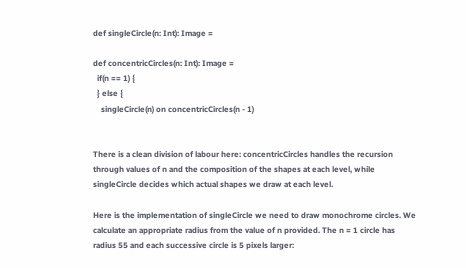def singleCircle(n: Int): Image =

def concentricCircles(n: Int): Image =
  if(n == 1) {
  } else {
    singleCircle(n) on concentricCircles(n - 1)


There is a clean division of labour here: concentricCircles handles the recursion through values of n and the composition of the shapes at each level, while singleCircle decides which actual shapes we draw at each level.

Here is the implementation of singleCircle we need to draw monochrome circles. We calculate an appropriate radius from the value of n provided. The n = 1 circle has radius 55 and each successive circle is 5 pixels larger: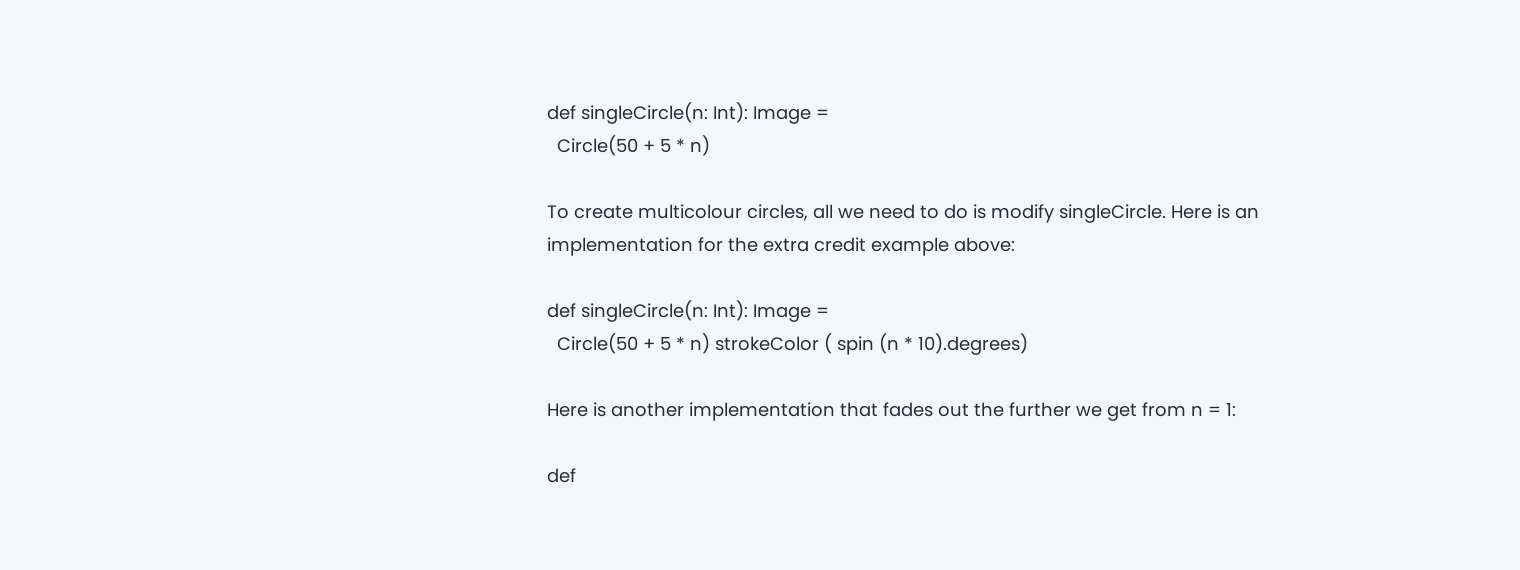def singleCircle(n: Int): Image =
  Circle(50 + 5 * n)

To create multicolour circles, all we need to do is modify singleCircle. Here is an implementation for the extra credit example above:

def singleCircle(n: Int): Image =
  Circle(50 + 5 * n) strokeColor ( spin (n * 10).degrees)

Here is another implementation that fades out the further we get from n = 1:

def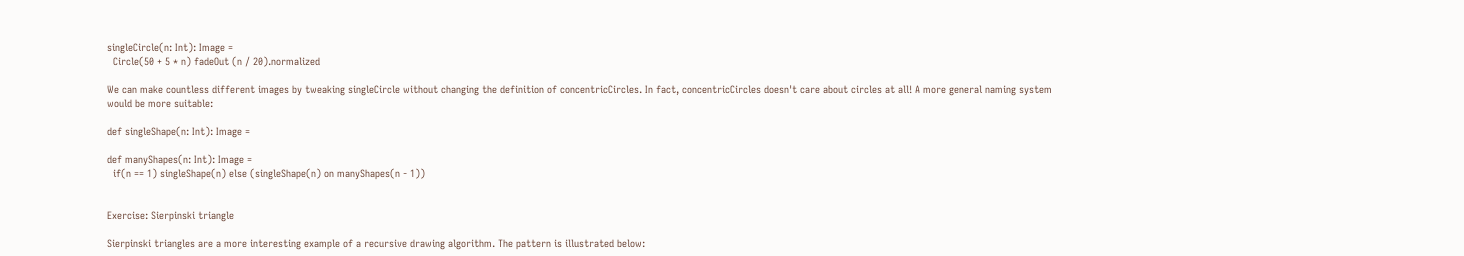singleCircle(n: Int): Image =
  Circle(50 + 5 * n) fadeOut (n / 20).normalized

We can make countless different images by tweaking singleCircle without changing the definition of concentricCircles. In fact, concentricCircles doesn't care about circles at all! A more general naming system would be more suitable:

def singleShape(n: Int): Image =

def manyShapes(n: Int): Image =
  if(n == 1) singleShape(n) else (singleShape(n) on manyShapes(n - 1))


Exercise: Sierpinski triangle

Sierpinski triangles are a more interesting example of a recursive drawing algorithm. The pattern is illustrated below: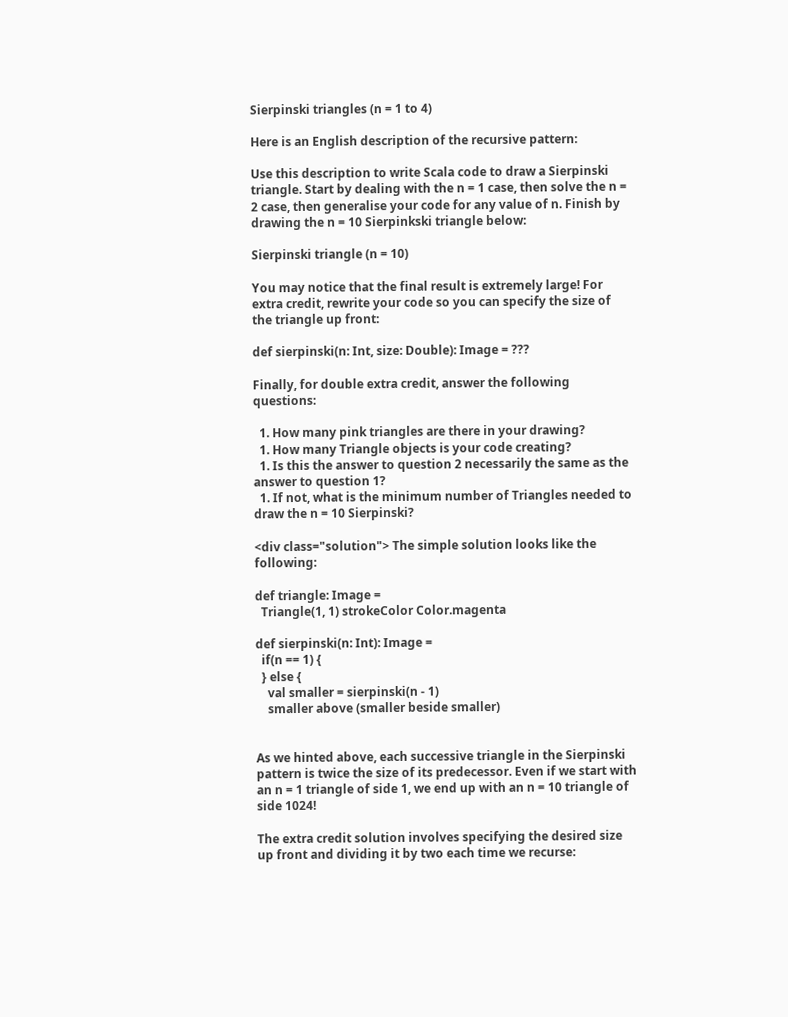Sierpinski triangles (n = 1 to 4)

Here is an English description of the recursive pattern:

Use this description to write Scala code to draw a Sierpinski triangle. Start by dealing with the n = 1 case, then solve the n = 2 case, then generalise your code for any value of n. Finish by drawing the n = 10 Sierpinkski triangle below:

Sierpinski triangle (n = 10)

You may notice that the final result is extremely large! For extra credit, rewrite your code so you can specify the size of the triangle up front:

def sierpinski(n: Int, size: Double): Image = ???

Finally, for double extra credit, answer the following questions:

  1. How many pink triangles are there in your drawing?
  1. How many Triangle objects is your code creating?
  1. Is this the answer to question 2 necessarily the same as the answer to question 1?
  1. If not, what is the minimum number of Triangles needed to draw the n = 10 Sierpinski?

<div class="solution"> The simple solution looks like the following:

def triangle: Image =
  Triangle(1, 1) strokeColor Color.magenta

def sierpinski(n: Int): Image =
  if(n == 1) {
  } else {
    val smaller = sierpinski(n - 1)
    smaller above (smaller beside smaller)


As we hinted above, each successive triangle in the Sierpinski pattern is twice the size of its predecessor. Even if we start with an n = 1 triangle of side 1, we end up with an n = 10 triangle of side 1024!

The extra credit solution involves specifying the desired size up front and dividing it by two each time we recurse: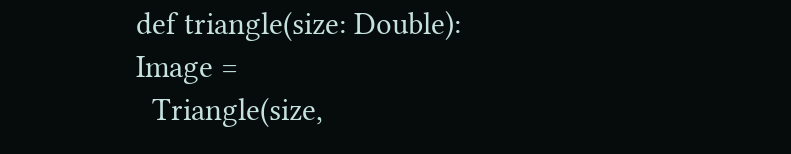def triangle(size: Double): Image =
  Triangle(size,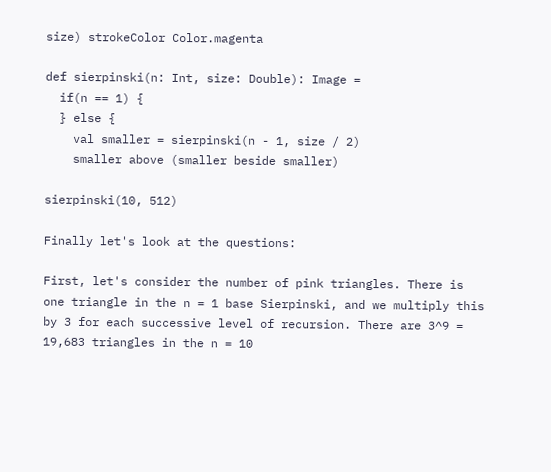size) strokeColor Color.magenta

def sierpinski(n: Int, size: Double): Image =
  if(n == 1) {
  } else {
    val smaller = sierpinski(n - 1, size / 2)
    smaller above (smaller beside smaller)

sierpinski(10, 512)

Finally let's look at the questions:

First, let's consider the number of pink triangles. There is one triangle in the n = 1 base Sierpinski, and we multiply this by 3 for each successive level of recursion. There are 3^9 = 19,683 triangles in the n = 10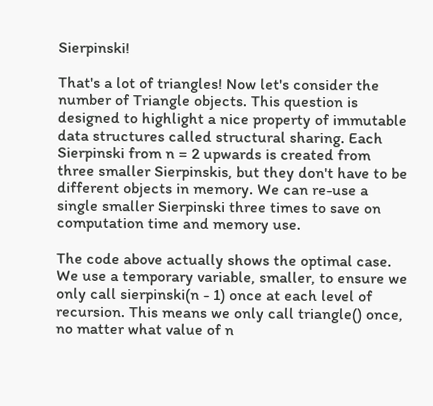Sierpinski!

That's a lot of triangles! Now let's consider the number of Triangle objects. This question is designed to highlight a nice property of immutable data structures called structural sharing. Each Sierpinski from n = 2 upwards is created from three smaller Sierpinskis, but they don't have to be different objects in memory. We can re-use a single smaller Sierpinski three times to save on computation time and memory use.

The code above actually shows the optimal case. We use a temporary variable, smaller, to ensure we only call sierpinski(n - 1) once at each level of recursion. This means we only call triangle() once, no matter what value of n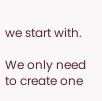we start with.

We only need to create one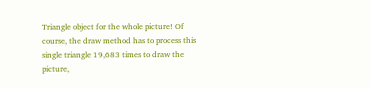Triangle object for the whole picture! Of course, the draw method has to process this single triangle 19,683 times to draw the picture,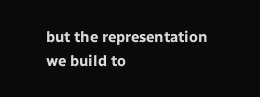but the representation we build to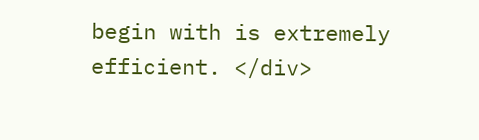begin with is extremely efficient. </div>